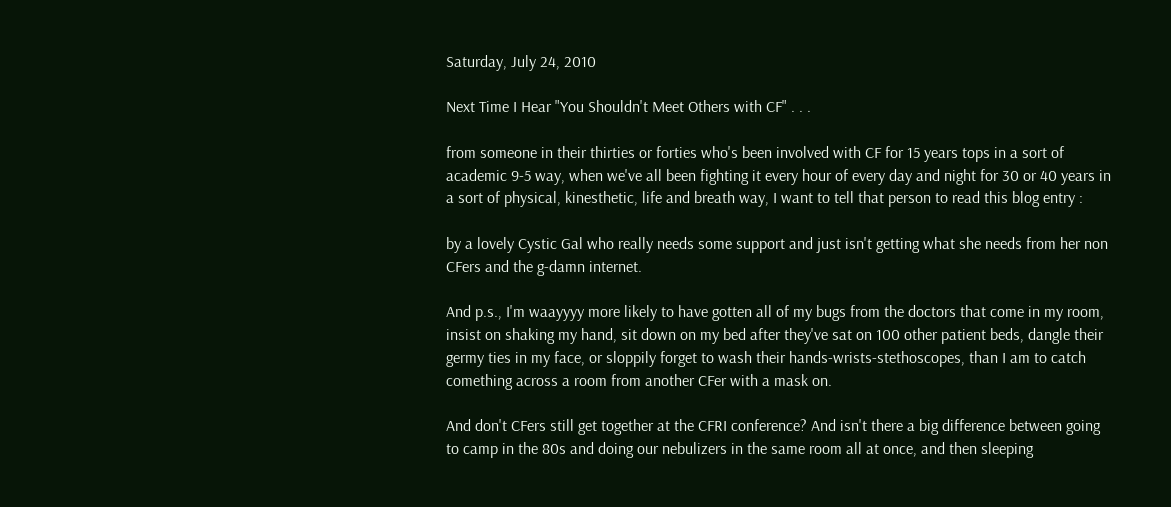Saturday, July 24, 2010

Next Time I Hear "You Shouldn't Meet Others with CF" . . .

from someone in their thirties or forties who's been involved with CF for 15 years tops in a sort of academic 9-5 way, when we've all been fighting it every hour of every day and night for 30 or 40 years in a sort of physical, kinesthetic, life and breath way, I want to tell that person to read this blog entry :

by a lovely Cystic Gal who really needs some support and just isn't getting what she needs from her non CFers and the g-damn internet.

And p.s., I'm waayyyy more likely to have gotten all of my bugs from the doctors that come in my room, insist on shaking my hand, sit down on my bed after they've sat on 100 other patient beds, dangle their germy ties in my face, or sloppily forget to wash their hands-wrists-stethoscopes, than I am to catch comething across a room from another CFer with a mask on.

And don't CFers still get together at the CFRI conference? And isn't there a big difference between going to camp in the 80s and doing our nebulizers in the same room all at once, and then sleeping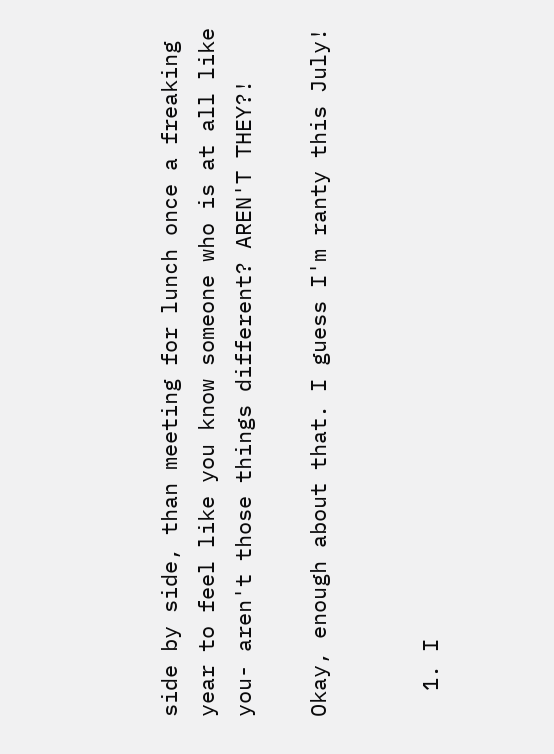side by side, than meeting for lunch once a freaking year to feel like you know someone who is at all like you- aren't those things different? AREN'T THEY?!

Okay, enough about that. I guess I'm ranty this July!


  1. I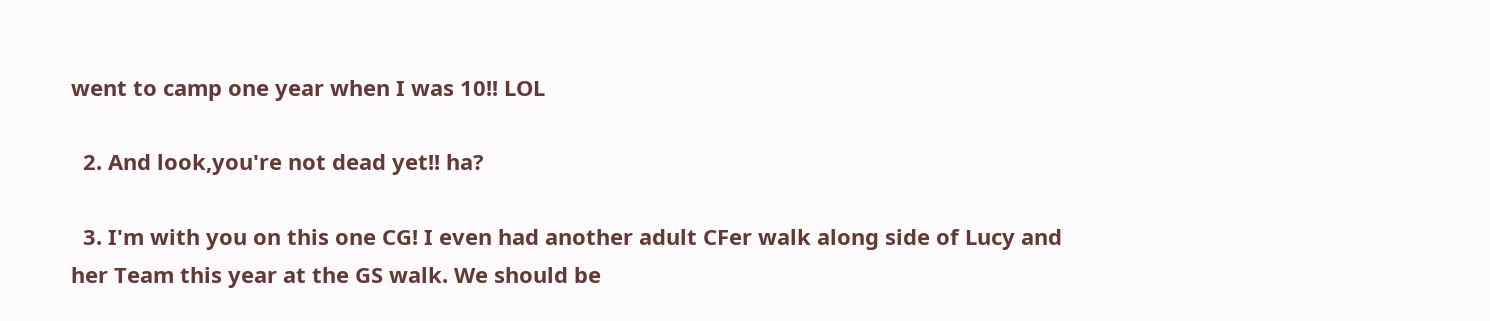went to camp one year when I was 10!! LOL

  2. And look,you're not dead yet!! ha?

  3. I'm with you on this one CG! I even had another adult CFer walk along side of Lucy and her Team this year at the GS walk. We should be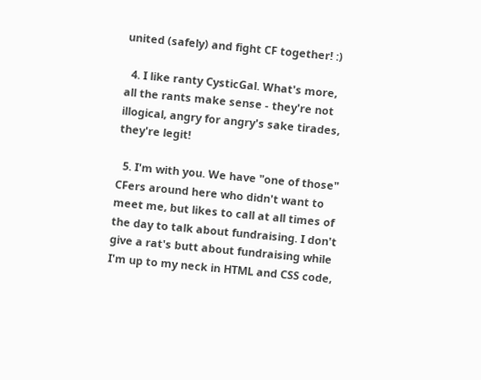united (safely) and fight CF together! :)

  4. I like ranty CysticGal. What's more, all the rants make sense - they're not illogical, angry for angry's sake tirades, they're legit!

  5. I'm with you. We have "one of those" CFers around here who didn't want to meet me, but likes to call at all times of the day to talk about fundraising. I don't give a rat's butt about fundraising while I'm up to my neck in HTML and CSS code,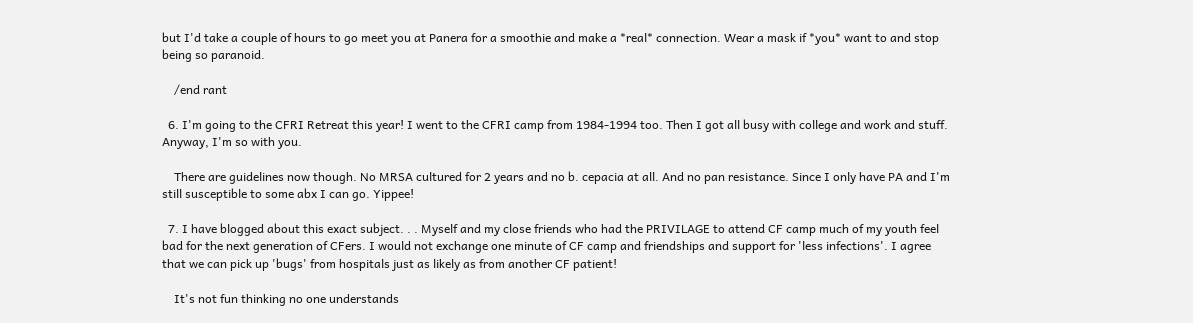but I'd take a couple of hours to go meet you at Panera for a smoothie and make a *real* connection. Wear a mask if *you* want to and stop being so paranoid.

    /end rant

  6. I'm going to the CFRI Retreat this year! I went to the CFRI camp from 1984-1994 too. Then I got all busy with college and work and stuff. Anyway, I'm so with you.

    There are guidelines now though. No MRSA cultured for 2 years and no b. cepacia at all. And no pan resistance. Since I only have PA and I'm still susceptible to some abx I can go. Yippee!

  7. I have blogged about this exact subject. . . Myself and my close friends who had the PRIVILAGE to attend CF camp much of my youth feel bad for the next generation of CFers. I would not exchange one minute of CF camp and friendships and support for 'less infections'. I agree that we can pick up 'bugs' from hospitals just as likely as from another CF patient!

    It's not fun thinking no one understands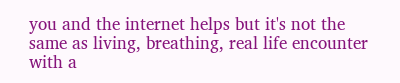you and the internet helps but it's not the same as living, breathing, real life encounter with a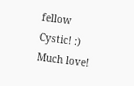fellow Cystic! :) Much love!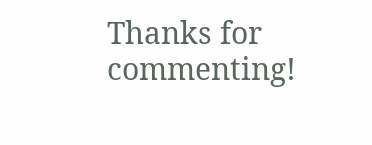Thanks for commenting!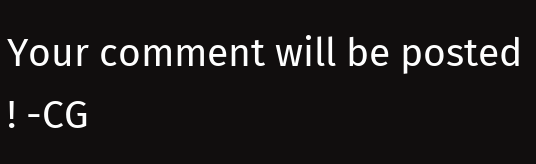Your comment will be posted ! -CG